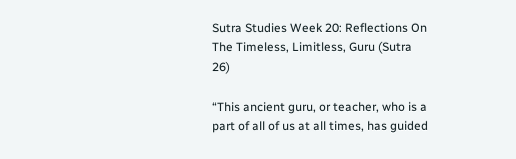Sutra Studies Week 20: Reflections On The Timeless, Limitless, Guru (Sutra 26)

“This ancient guru, or teacher, who is a part of all of us at all times, has guided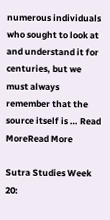numerous individuals who sought to look at and understand it for centuries, but we must always remember that the source itself is … Read MoreRead More

Sutra Studies Week 20: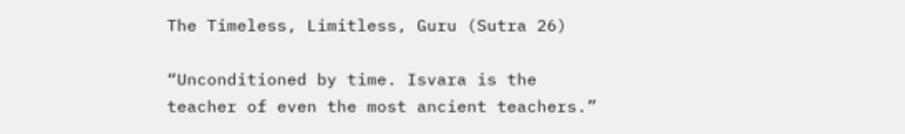The Timeless, Limitless, Guru (Sutra 26)

“Unconditioned by time. Isvara is the teacher of even the most ancient teachers.”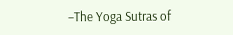–The Yoga Sutras of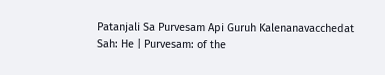Patanjali Sa Purvesam Api Guruh Kalenanavacchedat Sah: He | Purvesam: of the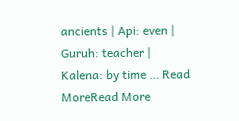ancients | Api: even | Guruh: teacher | Kalena: by time … Read MoreRead More